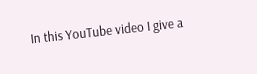In this YouTube video I give a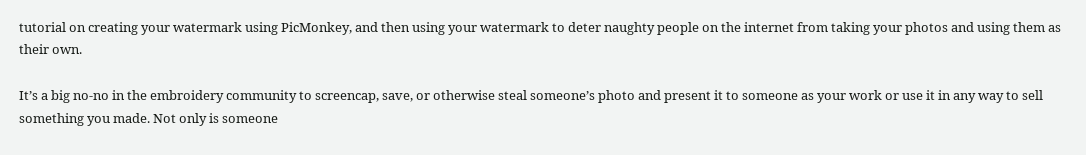tutorial on creating your watermark using PicMonkey, and then using your watermark to deter naughty people on the internet from taking your photos and using them as their own.

It’s a big no-no in the embroidery community to screencap, save, or otherwise steal someone’s photo and present it to someone as your work or use it in any way to sell something you made. Not only is someone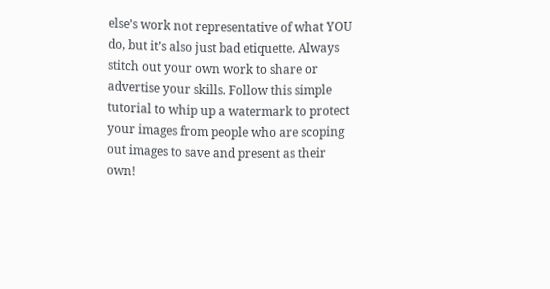else’s work not representative of what YOU do, but it’s also just bad etiquette. Always stitch out your own work to share or advertise your skills. Follow this simple tutorial to whip up a watermark to protect your images from people who are scoping out images to save and present as their own!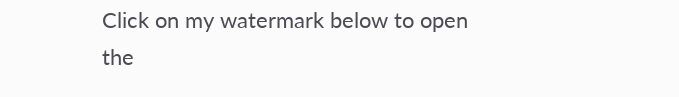Click on my watermark below to open the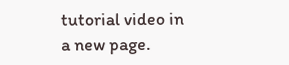tutorial video in a new page.